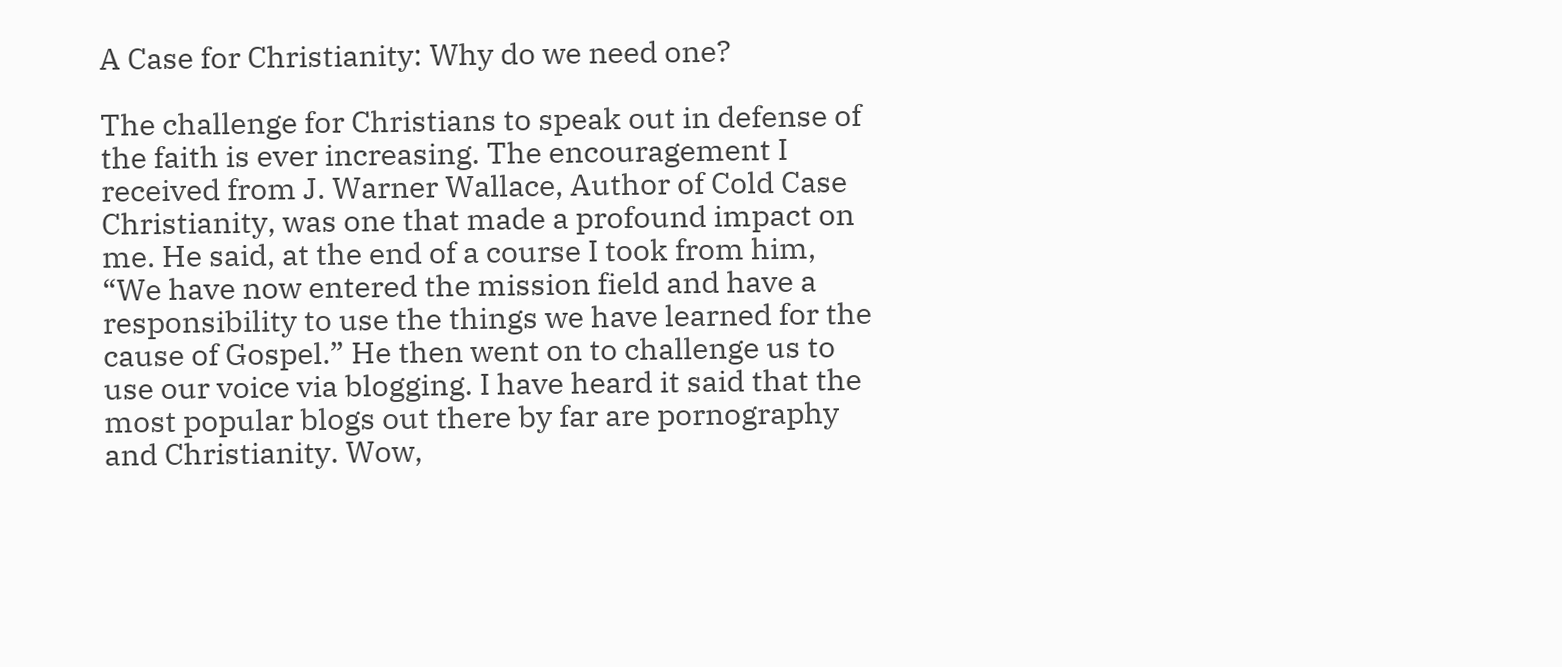A Case for Christianity: Why do we need one?

The challenge for Christians to speak out in defense of the faith is ever increasing. The encouragement I received from J. Warner Wallace, Author of Cold Case Christianity, was one that made a profound impact on me. He said, at the end of a course I took from him, “We have now entered the mission field and have a responsibility to use the things we have learned for the cause of Gospel.” He then went on to challenge us to use our voice via blogging. I have heard it said that the most popular blogs out there by far are pornography and Christianity. Wow,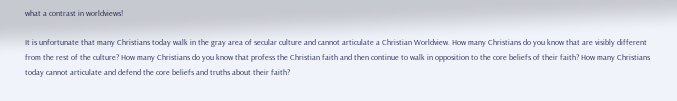what a contrast in worldviews!

It is unfortunate that many Christians today walk in the gray area of secular culture and cannot articulate a Christian Worldview. How many Christians do you know that are visibly different from the rest of the culture? How many Christians do you know that profess the Christian faith and then continue to walk in opposition to the core beliefs of their faith? How many Christians today cannot articulate and defend the core beliefs and truths about their faith?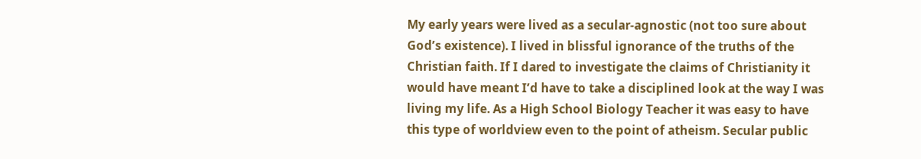My early years were lived as a secular-agnostic (not too sure about God’s existence). I lived in blissful ignorance of the truths of the Christian faith. If I dared to investigate the claims of Christianity it would have meant I’d have to take a disciplined look at the way I was living my life. As a High School Biology Teacher it was easy to have this type of worldview even to the point of atheism. Secular public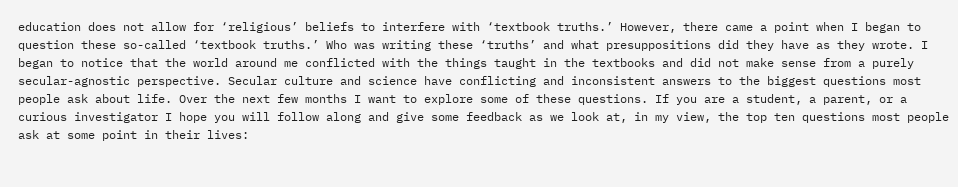education does not allow for ‘religious’ beliefs to interfere with ‘textbook truths.’ However, there came a point when I began to question these so-called ‘textbook truths.’ Who was writing these ‘truths’ and what presuppositions did they have as they wrote. I began to notice that the world around me conflicted with the things taught in the textbooks and did not make sense from a purely secular-agnostic perspective. Secular culture and science have conflicting and inconsistent answers to the biggest questions most people ask about life. Over the next few months I want to explore some of these questions. If you are a student, a parent, or a curious investigator I hope you will follow along and give some feedback as we look at, in my view, the top ten questions most people ask at some point in their lives: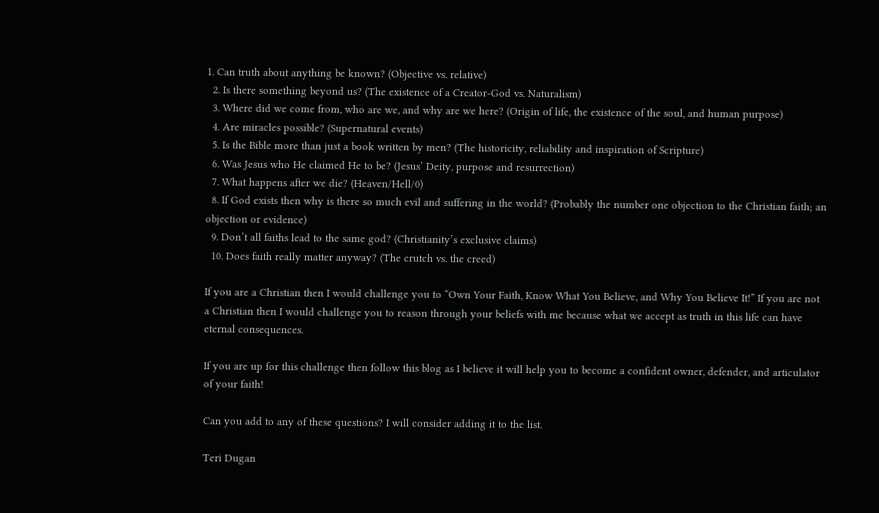1. Can truth about anything be known? (Objective vs. relative)
  2. Is there something beyond us? (The existence of a Creator-God vs. Naturalism)
  3. Where did we come from, who are we, and why are we here? (Origin of life, the existence of the soul, and human purpose)
  4. Are miracles possible? (Supernatural events)
  5. Is the Bible more than just a book written by men? (The historicity, reliability and inspiration of Scripture)
  6. Was Jesus who He claimed He to be? (Jesus’ Deity, purpose and resurrection)
  7. What happens after we die? (Heaven/Hell/0)
  8. If God exists then why is there so much evil and suffering in the world? (Probably the number one objection to the Christian faith; an objection or evidence)
  9. Don’t all faiths lead to the same god? (Christianity’s exclusive claims)
  10. Does faith really matter anyway? (The crutch vs. the creed)

If you are a Christian then I would challenge you to “Own Your Faith, Know What You Believe, and Why You Believe It!” If you are not a Christian then I would challenge you to reason through your beliefs with me because what we accept as truth in this life can have eternal consequences.

If you are up for this challenge then follow this blog as I believe it will help you to become a confident owner, defender, and articulator of your faith!

Can you add to any of these questions? I will consider adding it to the list.

Teri Dugan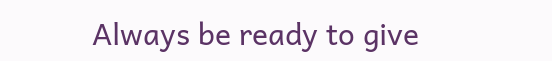Always be ready to give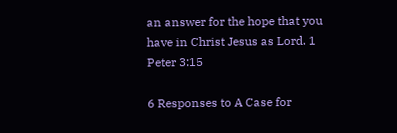an answer for the hope that you have in Christ Jesus as Lord. 1 Peter 3:15

6 Responses to A Case for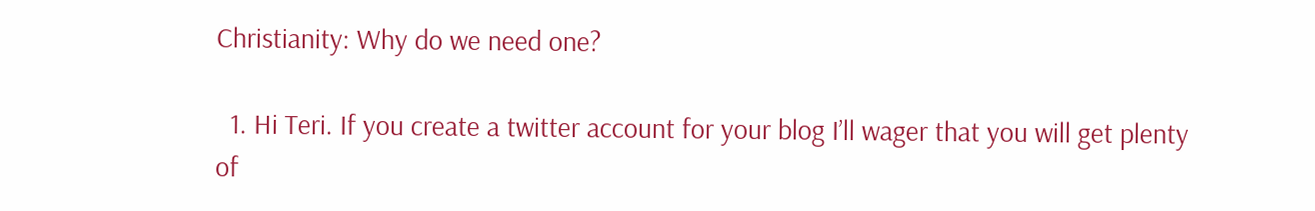Christianity: Why do we need one?

  1. Hi Teri. If you create a twitter account for your blog I’ll wager that you will get plenty of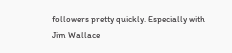followers pretty quickly. Especially with Jim Wallace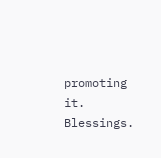promoting it. Blessings.